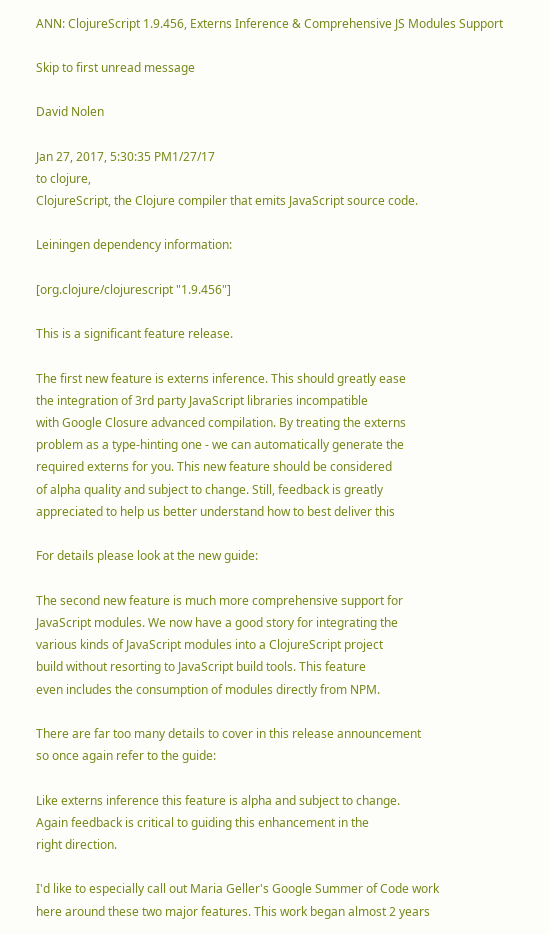ANN: ClojureScript 1.9.456, Externs Inference & Comprehensive JS Modules Support

Skip to first unread message

David Nolen

Jan 27, 2017, 5:30:35 PM1/27/17
to clojure,
ClojureScript, the Clojure compiler that emits JavaScript source code.

Leiningen dependency information:

[org.clojure/clojurescript "1.9.456"]

This is a significant feature release.

The first new feature is externs inference. This should greatly ease
the integration of 3rd party JavaScript libraries incompatible
with Google Closure advanced compilation. By treating the externs
problem as a type-hinting one - we can automatically generate the
required externs for you. This new feature should be considered
of alpha quality and subject to change. Still, feedback is greatly
appreciated to help us better understand how to best deliver this

For details please look at the new guide:

The second new feature is much more comprehensive support for
JavaScript modules. We now have a good story for integrating the
various kinds of JavaScript modules into a ClojureScript project
build without resorting to JavaScript build tools. This feature
even includes the consumption of modules directly from NPM.

There are far too many details to cover in this release announcement
so once again refer to the guide:

Like externs inference this feature is alpha and subject to change.
Again feedback is critical to guiding this enhancement in the
right direction.

I'd like to especially call out Maria Geller's Google Summer of Code work
here around these two major features. This work began almost 2 years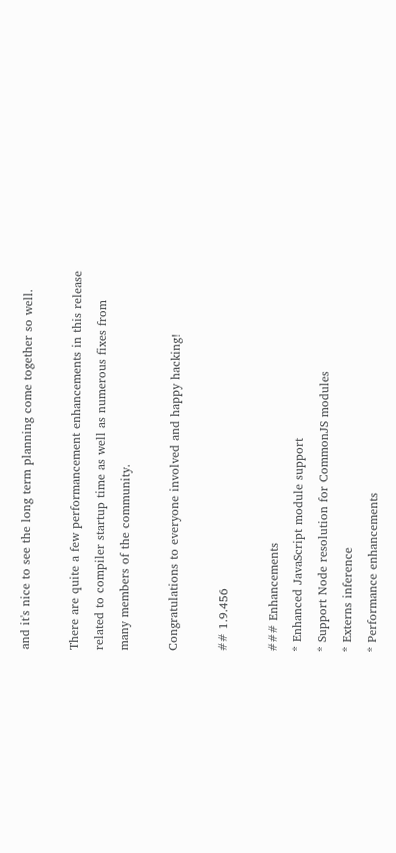and it's nice to see the long term planning come together so well.

There are quite a few performancement enhancements in this release
related to compiler startup time as well as numerous fixes from
many members of the community.

Congratulations to everyone involved and happy hacking!

## 1.9.456

### Enhancements
* Enhanced JavaScript module support
* Support Node resolution for CommonJS modules
* Externs inference
* Performance enhancements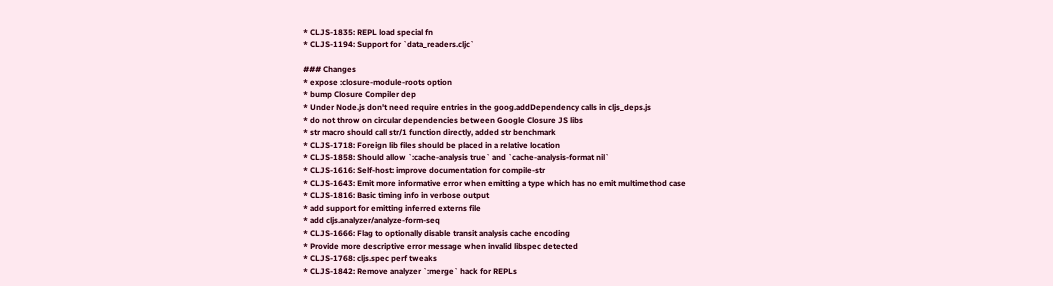* CLJS-1835: REPL load special fn
* CLJS-1194: Support for `data_readers.cljc`

### Changes
* expose :closure-module-roots option
* bump Closure Compiler dep
* Under Node.js don't need require entries in the goog.addDependency calls in cljs_deps.js
* do not throw on circular dependencies between Google Closure JS libs
* str macro should call str/1 function directly, added str benchmark
* CLJS-1718: Foreign lib files should be placed in a relative location
* CLJS-1858: Should allow `:cache-analysis true` and `cache-analysis-format nil`
* CLJS-1616: Self-host: improve documentation for compile-str
* CLJS-1643: Emit more informative error when emitting a type which has no emit multimethod case
* CLJS-1816: Basic timing info in verbose output
* add support for emitting inferred externs file
* add cljs.analyzer/analyze-form-seq
* CLJS-1666: Flag to optionally disable transit analysis cache encoding
* Provide more descriptive error message when invalid libspec detected
* CLJS-1768: cljs.spec perf tweaks
* CLJS-1842: Remove analyzer `:merge` hack for REPLs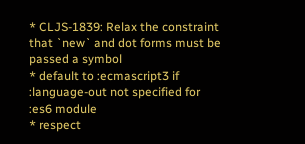* CLJS-1839: Relax the constraint that `new` and dot forms must be passed a symbol
* default to :ecmascript3 if :language-out not specified for :es6 module
* respect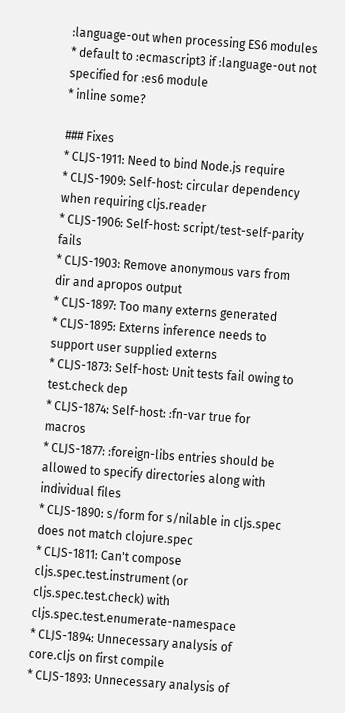:language-out when processing ES6 modules
* default to :ecmascript3 if :language-out not specified for :es6 module
* inline some?

### Fixes
* CLJS-1911: Need to bind Node.js require
* CLJS-1909: Self-host: circular dependency when requiring cljs.reader
* CLJS-1906: Self-host: script/test-self-parity fails
* CLJS-1903: Remove anonymous vars from dir and apropos output
* CLJS-1897: Too many externs generated
* CLJS-1895: Externs inference needs to support user supplied externs
* CLJS-1873: Self-host: Unit tests fail owing to test.check dep
* CLJS-1874: Self-host: :fn-var true for macros
* CLJS-1877: :foreign-libs entries should be allowed to specify directories along with individual files
* CLJS-1890: s/form for s/nilable in cljs.spec does not match clojure.spec
* CLJS-1811: Can't compose cljs.spec.test.instrument (or cljs.spec.test.check) with cljs.spec.test.enumerate-namespace
* CLJS-1894: Unnecessary analysis of core.cljs on first compile
* CLJS-1893: Unnecessary analysis of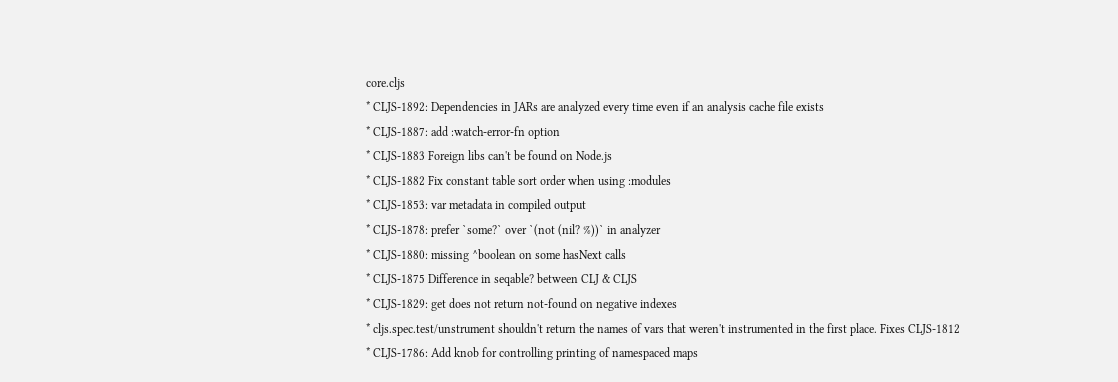core.cljs
* CLJS-1892: Dependencies in JARs are analyzed every time even if an analysis cache file exists
* CLJS-1887: add :watch-error-fn option
* CLJS-1883 Foreign libs can't be found on Node.js
* CLJS-1882 Fix constant table sort order when using :modules
* CLJS-1853: var metadata in compiled output
* CLJS-1878: prefer `some?` over `(not (nil? %))` in analyzer
* CLJS-1880: missing ^boolean on some hasNext calls
* CLJS-1875 Difference in seqable? between CLJ & CLJS
* CLJS-1829: get does not return not-found on negative indexes
* cljs.spec.test/unstrument shouldn't return the names of vars that weren't instrumented in the first place. Fixes CLJS-1812
* CLJS-1786: Add knob for controlling printing of namespaced maps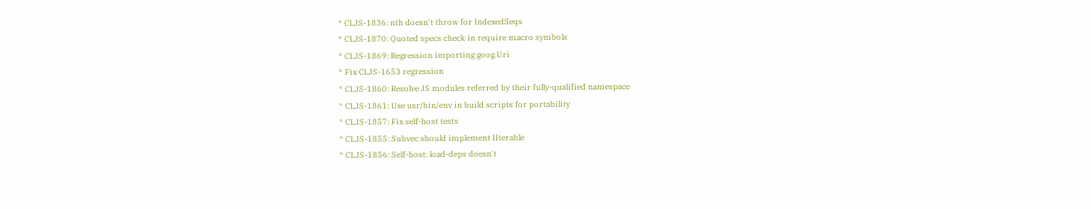* CLJS-1836: nth doesn't throw for IndexedSeqs
* CLJS-1870: Quoted specs check in require macro symbols
* CLJS-1869: Regression importing goog.Uri
* Fix CLJS-1653 regression
* CLJS-1860: Resolve JS modules referred by their fully-qualified namespace
* CLJS-1861: Use usr/bin/env in build scripts for portability
* CLJS-1857: Fix self-host tests
* CLJS-1855: Subvec should implement IIterable
* CLJS-1856: Self-host: load-deps doesn't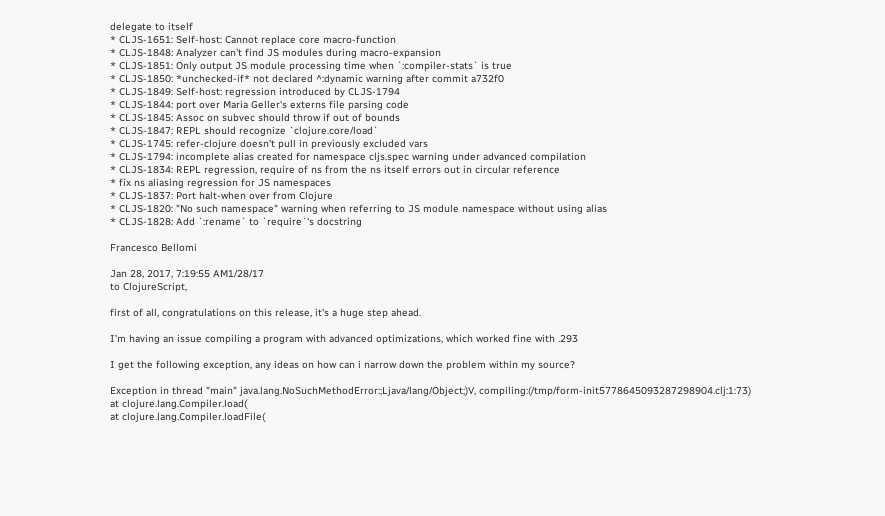delegate to itself
* CLJS-1651: Self-host: Cannot replace core macro-function
* CLJS-1848: Analyzer can't find JS modules during macro-expansion
* CLJS-1851: Only output JS module processing time when `:compiler-stats` is true
* CLJS-1850: *unchecked-if* not declared ^:dynamic warning after commit a732f0
* CLJS-1849: Self-host: regression introduced by CLJS-1794
* CLJS-1844: port over Maria Geller's externs file parsing code
* CLJS-1845: Assoc on subvec should throw if out of bounds
* CLJS-1847: REPL should recognize `clojure.core/load`
* CLJS-1745: refer-clojure doesn't pull in previously excluded vars
* CLJS-1794: incomplete alias created for namespace cljs.spec warning under advanced compilation
* CLJS-1834: REPL regression, require of ns from the ns itself errors out in circular reference
* fix ns aliasing regression for JS namespaces
* CLJS-1837: Port halt-when over from Clojure
* CLJS-1820: "No such namespace" warning when referring to JS module namespace without using alias
* CLJS-1828: Add `:rename` to `require`'s docstring

Francesco Bellomi

Jan 28, 2017, 7:19:55 AM1/28/17
to ClojureScript,

first of all, congratulations on this release, it's a huge step ahead.

I'm having an issue compiling a program with advanced optimizations, which worked fine with .293

I get the following exception, any ideas on how can i narrow down the problem within my source?

Exception in thread "main" java.lang.NoSuchMethodError:;Ljava/lang/Object;)V, compiling:(/tmp/form-init5778645093287298904.clj:1:73)
at clojure.lang.Compiler.load(
at clojure.lang.Compiler.loadFile(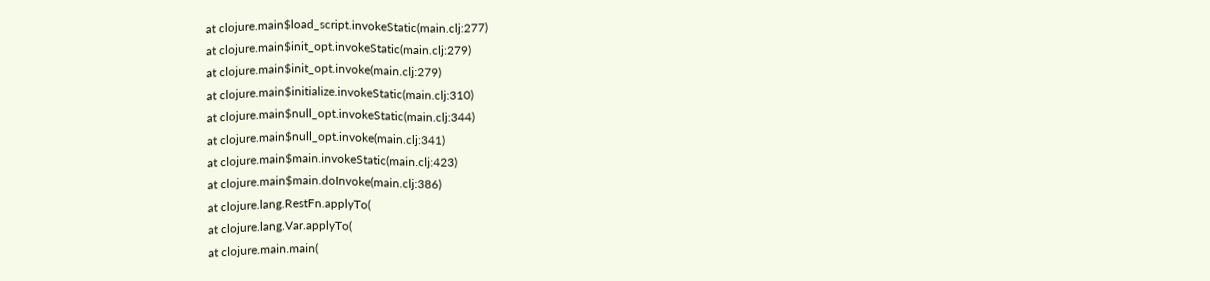at clojure.main$load_script.invokeStatic(main.clj:277)
at clojure.main$init_opt.invokeStatic(main.clj:279)
at clojure.main$init_opt.invoke(main.clj:279)
at clojure.main$initialize.invokeStatic(main.clj:310)
at clojure.main$null_opt.invokeStatic(main.clj:344)
at clojure.main$null_opt.invoke(main.clj:341)
at clojure.main$main.invokeStatic(main.clj:423)
at clojure.main$main.doInvoke(main.clj:386)
at clojure.lang.RestFn.applyTo(
at clojure.lang.Var.applyTo(
at clojure.main.main(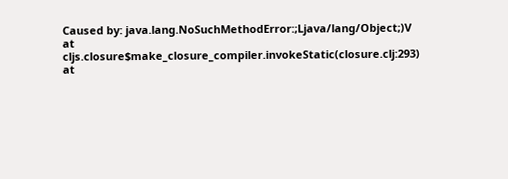Caused by: java.lang.NoSuchMethodError:;Ljava/lang/Object;)V
at cljs.closure$make_closure_compiler.invokeStatic(closure.clj:293)
at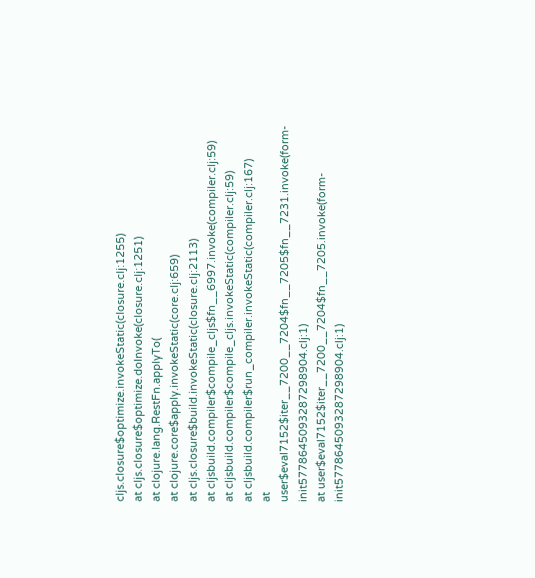cljs.closure$optimize.invokeStatic(closure.clj:1255)
at cljs.closure$optimize.doInvoke(closure.clj:1251)
at clojure.lang.RestFn.applyTo(
at clojure.core$apply.invokeStatic(core.clj:659)
at cljs.closure$build.invokeStatic(closure.clj:2113)
at cljsbuild.compiler$compile_cljs$fn__6997.invoke(compiler.clj:59)
at cljsbuild.compiler$compile_cljs.invokeStatic(compiler.clj:59)
at cljsbuild.compiler$run_compiler.invokeStatic(compiler.clj:167)
at user$eval7152$iter__7200__7204$fn__7205$fn__7231.invoke(form-init5778645093287298904.clj:1)
at user$eval7152$iter__7200__7204$fn__7205.invoke(form-init5778645093287298904.clj:1)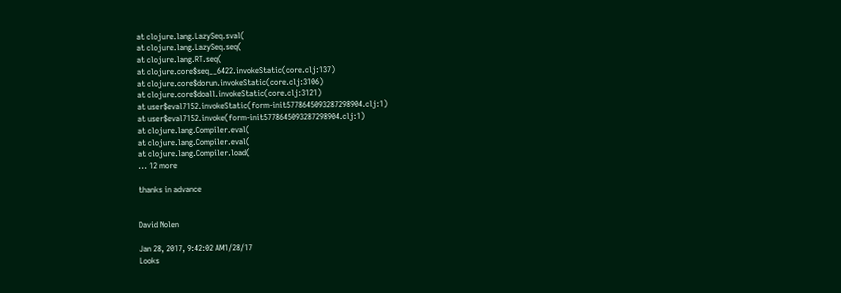at clojure.lang.LazySeq.sval(
at clojure.lang.LazySeq.seq(
at clojure.lang.RT.seq(
at clojure.core$seq__6422.invokeStatic(core.clj:137)
at clojure.core$dorun.invokeStatic(core.clj:3106)
at clojure.core$doall.invokeStatic(core.clj:3121)
at user$eval7152.invokeStatic(form-init5778645093287298904.clj:1)
at user$eval7152.invoke(form-init5778645093287298904.clj:1)
at clojure.lang.Compiler.eval(
at clojure.lang.Compiler.eval(
at clojure.lang.Compiler.load(
... 12 more

thanks in advance


David Nolen

Jan 28, 2017, 9:42:02 AM1/28/17
Looks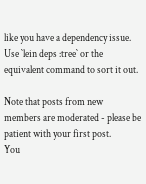like you have a dependency issue. Use `lein deps :tree` or the equivalent command to sort it out.

Note that posts from new members are moderated - please be patient with your first post.
You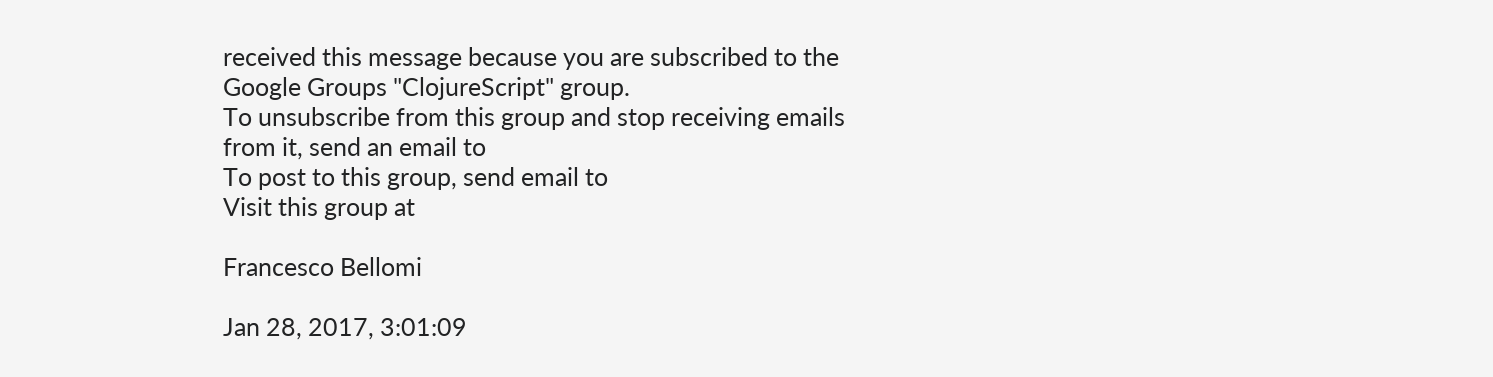received this message because you are subscribed to the Google Groups "ClojureScript" group.
To unsubscribe from this group and stop receiving emails from it, send an email to
To post to this group, send email to
Visit this group at

Francesco Bellomi

Jan 28, 2017, 3:01:09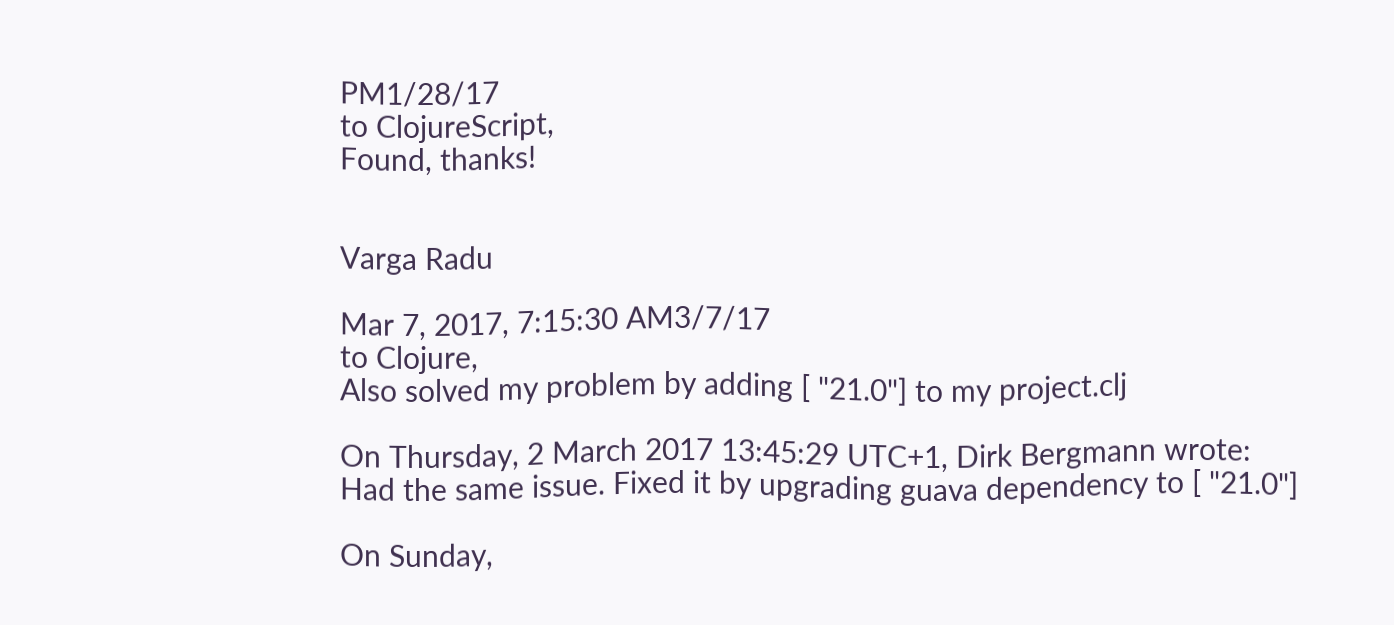PM1/28/17
to ClojureScript,
Found, thanks!


Varga Radu

Mar 7, 2017, 7:15:30 AM3/7/17
to Clojure,
Also solved my problem by adding [ "21.0"] to my project.clj

On Thursday, 2 March 2017 13:45:29 UTC+1, Dirk Bergmann wrote:
Had the same issue. Fixed it by upgrading guava dependency to [ "21.0"]

On Sunday,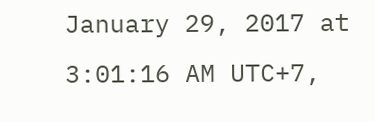January 29, 2017 at 3:01:16 AM UTC+7,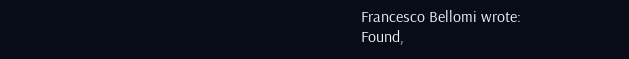Francesco Bellomi wrote:
Found,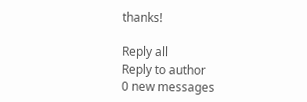thanks!

Reply all
Reply to author
0 new messages